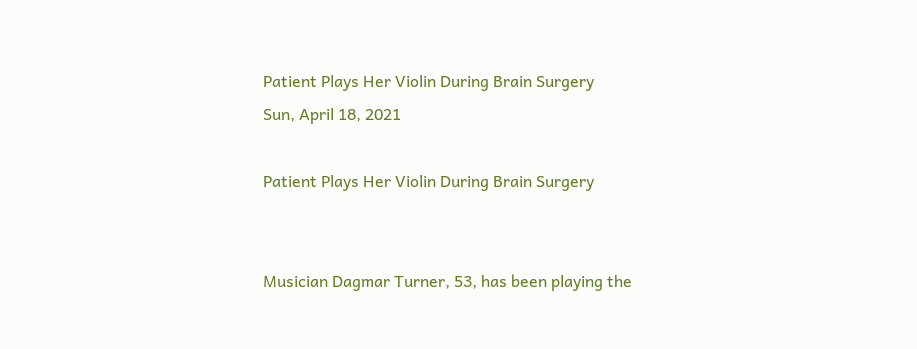Patient Plays Her Violin During Brain Surgery
Sun, April 18, 2021

Patient Plays Her Violin During Brain Surgery


Musician Dagmar Turner, 53, has been playing the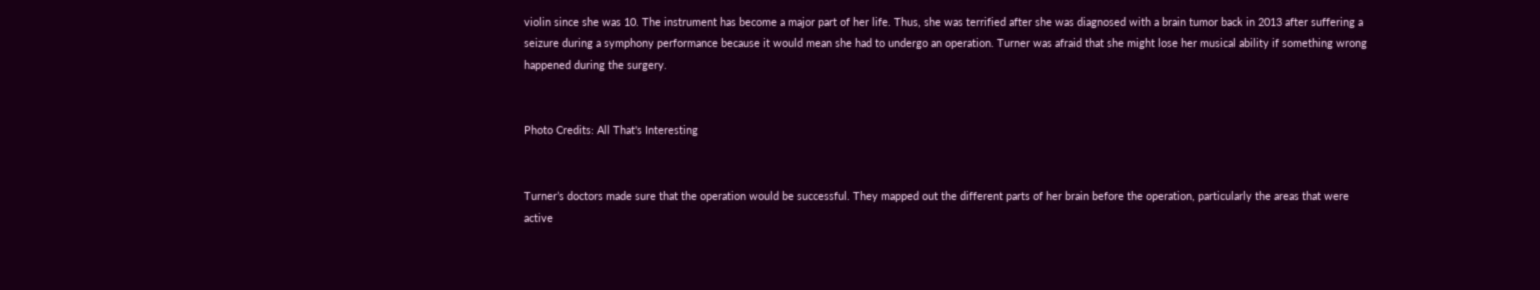violin since she was 10. The instrument has become a major part of her life. Thus, she was terrified after she was diagnosed with a brain tumor back in 2013 after suffering a seizure during a symphony performance because it would mean she had to undergo an operation. Turner was afraid that she might lose her musical ability if something wrong happened during the surgery.


Photo Credits: All That's Interesting


Turner’s doctors made sure that the operation would be successful. They mapped out the different parts of her brain before the operation, particularly the areas that were active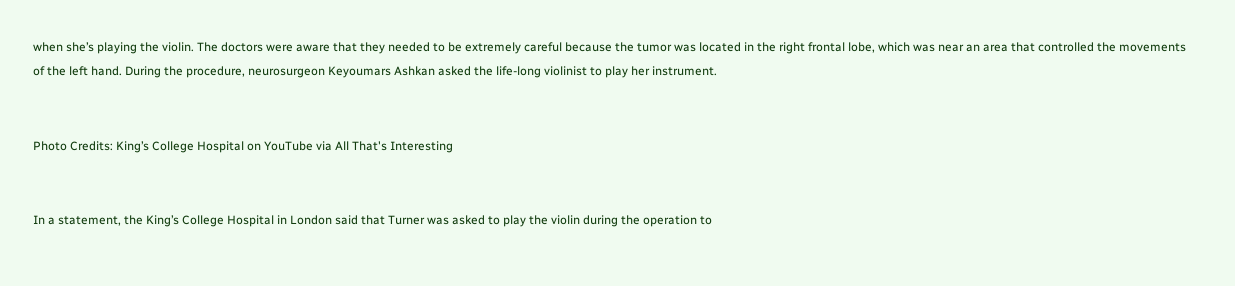when she’s playing the violin. The doctors were aware that they needed to be extremely careful because the tumor was located in the right frontal lobe, which was near an area that controlled the movements of the left hand. During the procedure, neurosurgeon Keyoumars Ashkan asked the life-long violinist to play her instrument.


Photo Credits: King’s College Hospital on YouTube via All That's Interesting


In a statement, the King’s College Hospital in London said that Turner was asked to play the violin during the operation to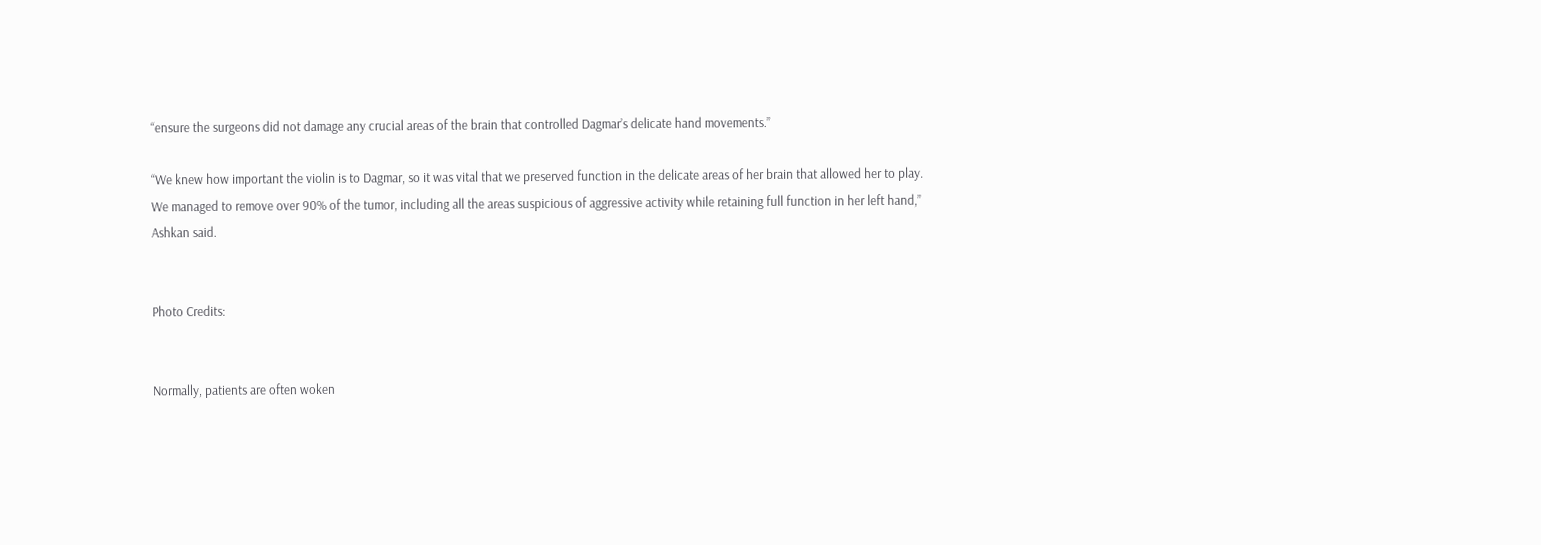“ensure the surgeons did not damage any crucial areas of the brain that controlled Dagmar’s delicate hand movements.”

“We knew how important the violin is to Dagmar, so it was vital that we preserved function in the delicate areas of her brain that allowed her to play. We managed to remove over 90% of the tumor, including all the areas suspicious of aggressive activity while retaining full function in her left hand,” Ashkan said.


Photo Credits:


Normally, patients are often woken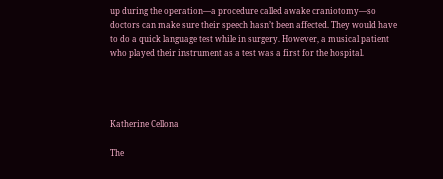up during the operation—a procedure called awake craniotomy—so doctors can make sure their speech hasn’t been affected. They would have to do a quick language test while in surgery. However, a musical patient who played their instrument as a test was a first for the hospital.




Katherine Cellona

The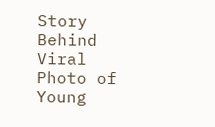Story Behind Viral Photo of Young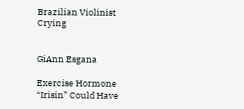Brazilian Violinist Crying


GiAnn Esgana

Exercise Hormone “Irisin” Could Have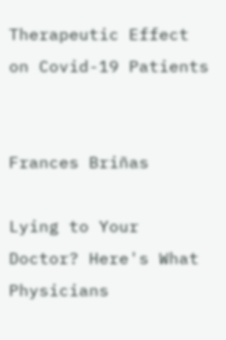Therapeutic Effect on Covid-19 Patients


Frances Briñas

Lying to Your Doctor? Here's What Physicians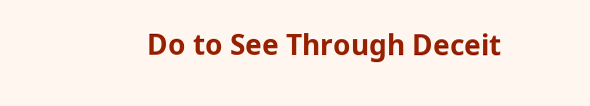Do to See Through Deceit